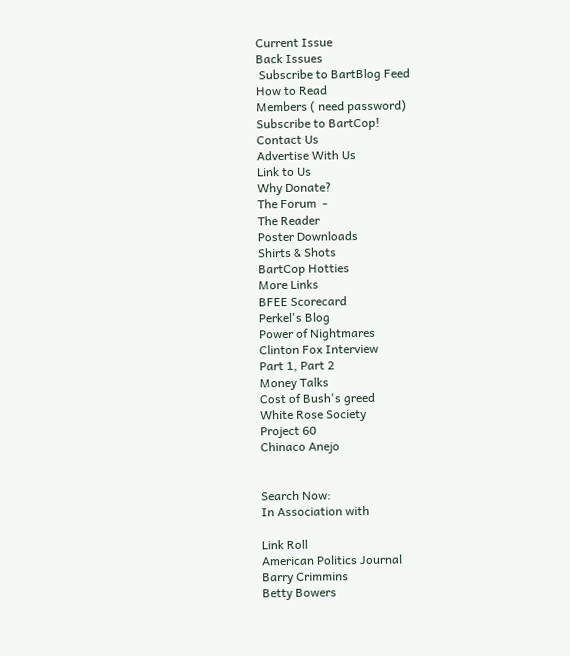Current Issue
Back Issues
 Subscribe to BartBlog Feed
How to Read
Members ( need password)
Subscribe to BartCop!
Contact Us
Advertise With Us
Link to Us
Why Donate?
The Forum  -
The Reader
Poster Downloads
Shirts & Shots
BartCop Hotties
More Links
BFEE Scorecard
Perkel's Blog
Power of Nightmares
Clinton Fox Interview
Part 1, Part 2
Money Talks
Cost of Bush's greed
White Rose Society
Project 60
Chinaco Anejo


Search Now:
In Association with

Link Roll
American Politics Journal
Barry Crimmins
Betty Bowers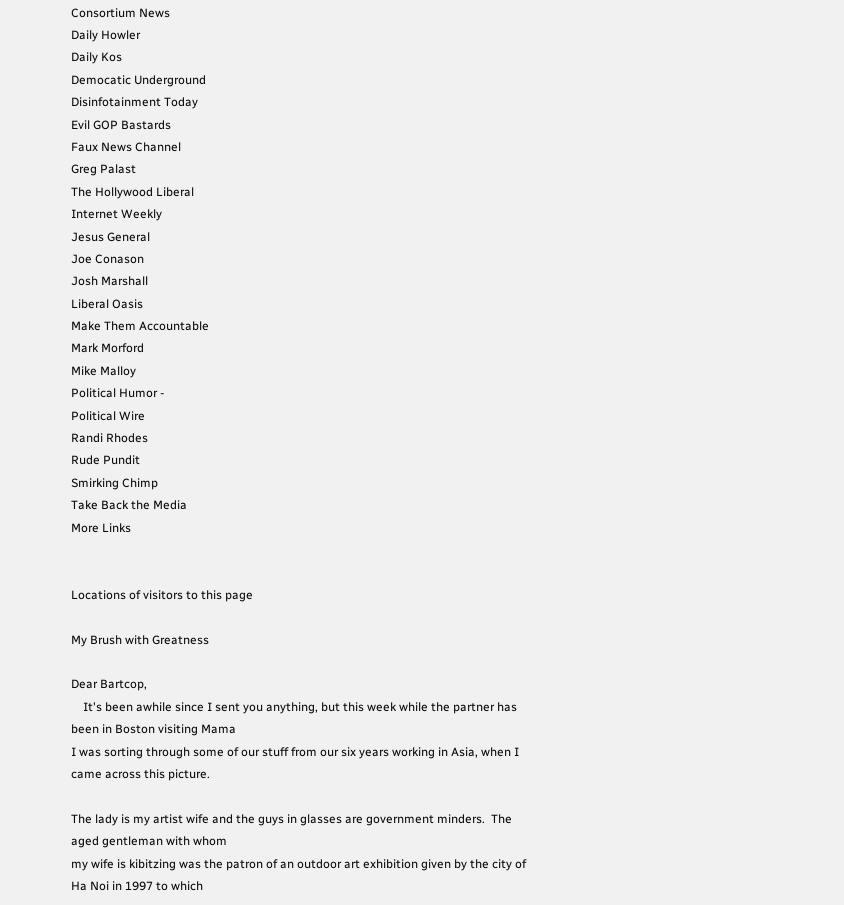Consortium News
Daily Howler
Daily Kos
Democatic Underground
Disinfotainment Today
Evil GOP Bastards
Faux News Channel
Greg Palast
The Hollywood Liberal
Internet Weekly
Jesus General
Joe Conason
Josh Marshall
Liberal Oasis
Make Them Accountable
Mark Morford
Mike Malloy
Political Humor -
Political Wire
Randi Rhodes
Rude Pundit
Smirking Chimp
Take Back the Media
More Links


Locations of visitors to this page

My Brush with Greatness

Dear Bartcop,
    It's been awhile since I sent you anything, but this week while the partner has been in Boston visiting Mama
I was sorting through some of our stuff from our six years working in Asia, when I came across this picture.

The lady is my artist wife and the guys in glasses are government minders.  The aged gentleman with whom
my wife is kibitzing was the patron of an outdoor art exhibition given by the city of Ha Noi in 1997 to which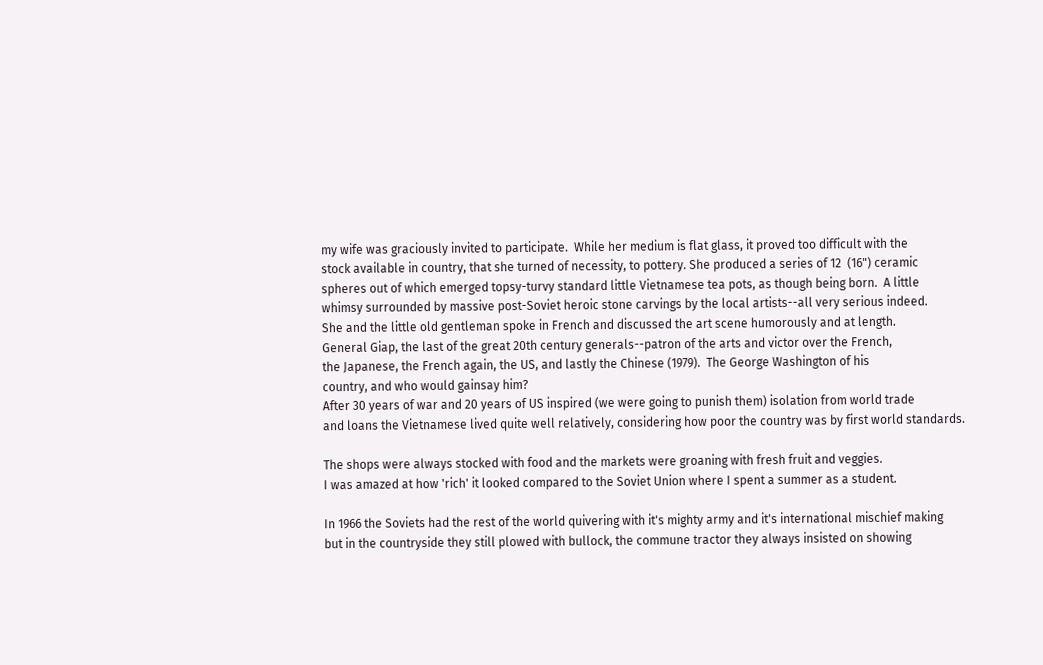my wife was graciously invited to participate.  While her medium is flat glass, it proved too difficult with the
stock available in country, that she turned of necessity, to pottery. She produced a series of 12  (16") ceramic
spheres out of which emerged topsy-turvy standard little Vietnamese tea pots, as though being born.  A little
whimsy surrounded by massive post-Soviet heroic stone carvings by the local artists--all very serious indeed.
She and the little old gentleman spoke in French and discussed the art scene humorously and at length.
General Giap, the last of the great 20th century generals--patron of the arts and victor over the French,
the Japanese, the French again, the US, and lastly the Chinese (1979).  The George Washington of his
country, and who would gainsay him?
After 30 years of war and 20 years of US inspired (we were going to punish them) isolation from world trade
and loans the Vietnamese lived quite well relatively, considering how poor the country was by first world standards.

The shops were always stocked with food and the markets were groaning with fresh fruit and veggies.
I was amazed at how 'rich' it looked compared to the Soviet Union where I spent a summer as a student.

In 1966 the Soviets had the rest of the world quivering with it's mighty army and it's international mischief making
but in the countryside they still plowed with bullock, the commune tractor they always insisted on showing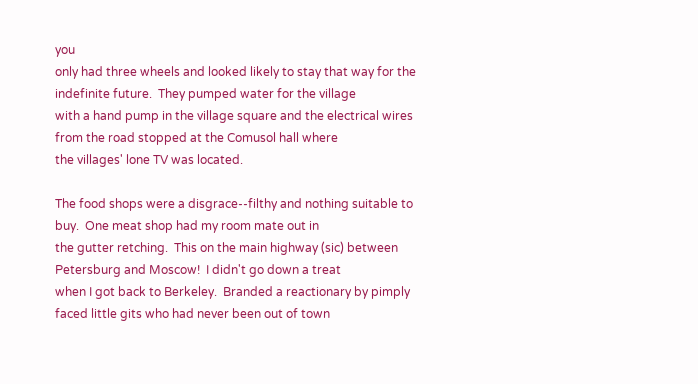you
only had three wheels and looked likely to stay that way for the indefinite future.  They pumped water for the village
with a hand pump in the village square and the electrical wires from the road stopped at the Comusol hall where
the villages' lone TV was located.

The food shops were a disgrace--filthy and nothing suitable to buy.  One meat shop had my room mate out in
the gutter retching.  This on the main highway (sic) between Petersburg and Moscow!  I didn't go down a treat
when I got back to Berkeley.  Branded a reactionary by pimply faced little gits who had never been out of town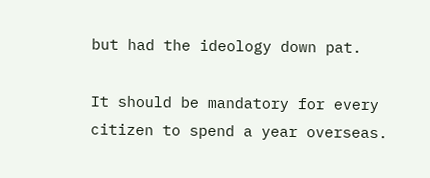but had the ideology down pat.

It should be mandatory for every citizen to spend a year overseas.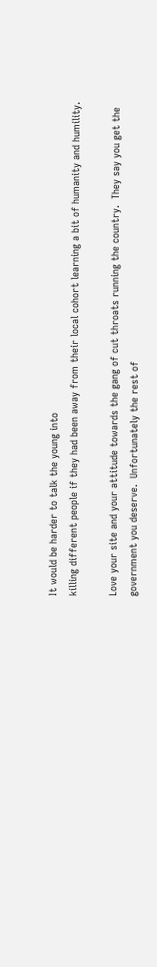It would be harder to talk the young into
killing different people if they had been away from their local cohort learning a bit of humanity and humility.

Love your site and your attitude towards the gang of cut throats running the country.  They say you get the
government you deserve.  Unfortunately the rest of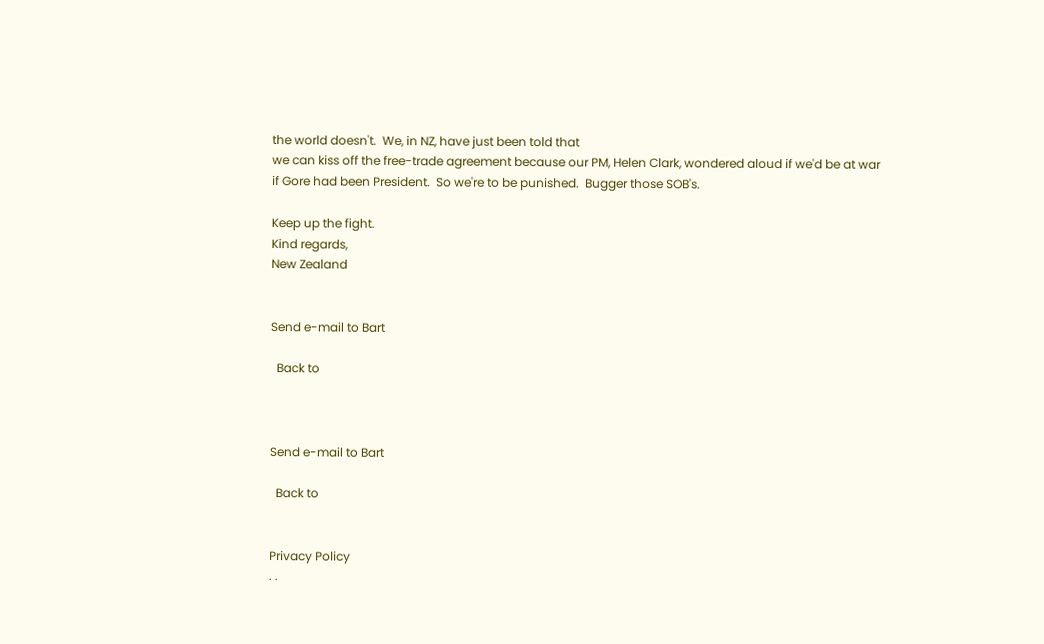the world doesn't.  We, in NZ, have just been told that
we can kiss off the free-trade agreement because our PM, Helen Clark, wondered aloud if we'd be at war
if Gore had been President.  So we're to be punished.  Bugger those SOB's.

Keep up the fight.
Kind regards,
New Zealand


Send e-mail to Bart

  Back to



Send e-mail to Bart

  Back to


Privacy Policy
. .